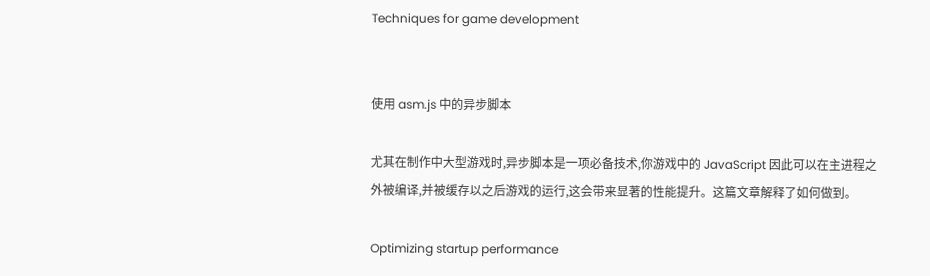Techniques for game development


使用 asm.js 中的异步脚本

尤其在制作中大型游戏时,异步脚本是一项必备技术,你游戏中的 JavaScript 因此可以在主进程之外被编译,并被缓存以之后游戏的运行,这会带来显著的性能提升。这篇文章解释了如何做到。

Optimizing startup performance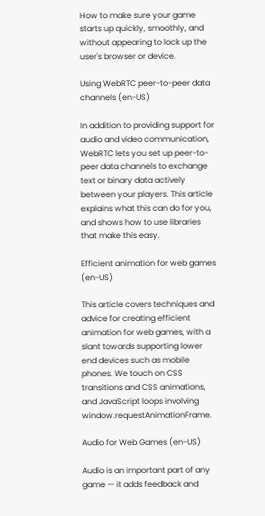How to make sure your game starts up quickly, smoothly, and without appearing to lock up the user's browser or device.

Using WebRTC peer-to-peer data channels (en-US)

In addition to providing support for audio and video communication, WebRTC lets you set up peer-to-peer data channels to exchange text or binary data actively between your players. This article explains what this can do for you, and shows how to use libraries that make this easy.

Efficient animation for web games (en-US)

This article covers techniques and advice for creating efficient animation for web games, with a slant towards supporting lower end devices such as mobile phones. We touch on CSS transitions and CSS animations, and JavaScript loops involving window.requestAnimationFrame.

Audio for Web Games (en-US)

Audio is an important part of any game — it adds feedback and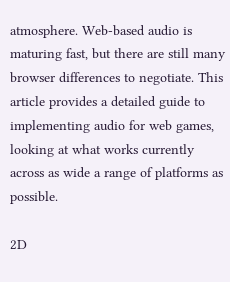atmosphere. Web-based audio is maturing fast, but there are still many browser differences to negotiate. This article provides a detailed guide to implementing audio for web games, looking at what works currently across as wide a range of platforms as possible.

2D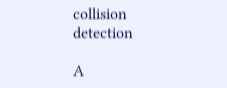collision detection

A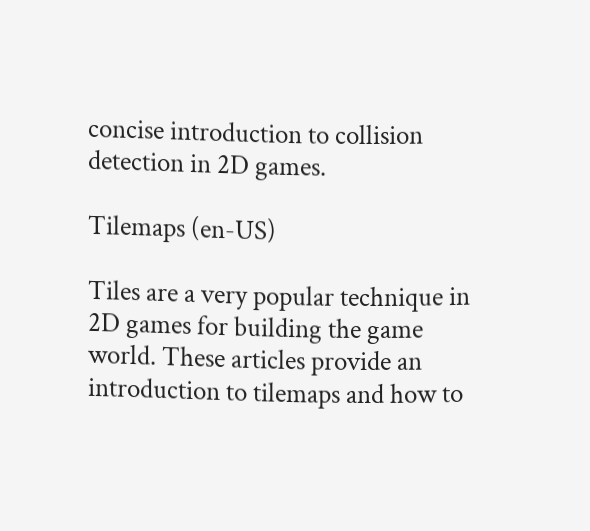concise introduction to collision detection in 2D games.

Tilemaps (en-US)

Tiles are a very popular technique in 2D games for building the game world. These articles provide an introduction to tilemaps and how to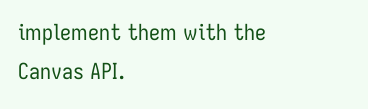implement them with the Canvas API.